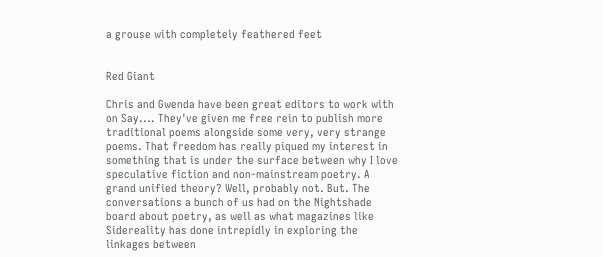a grouse with completely feathered feet


Red Giant

Chris and Gwenda have been great editors to work with on Say.... They've given me free rein to publish more traditional poems alongside some very, very strange poems. That freedom has really piqued my interest in something that is under the surface between why I love speculative fiction and non-mainstream poetry. A grand unified theory? Well, probably not. But. The conversations a bunch of us had on the Nightshade board about poetry, as well as what magazines like Sidereality has done intrepidly in exploring the linkages between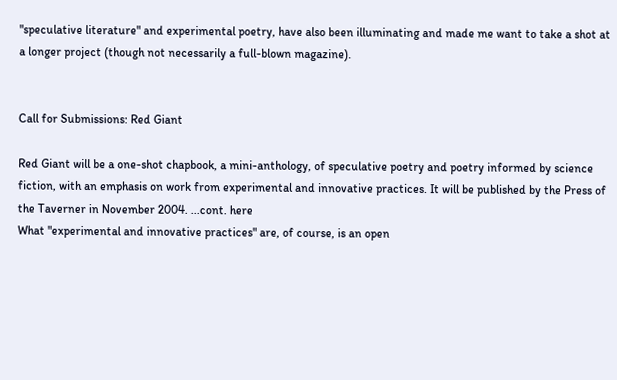"speculative literature" and experimental poetry, have also been illuminating and made me want to take a shot at a longer project (though not necessarily a full-blown magazine).


Call for Submissions: Red Giant

Red Giant will be a one-shot chapbook, a mini-anthology, of speculative poetry and poetry informed by science fiction, with an emphasis on work from experimental and innovative practices. It will be published by the Press of the Taverner in November 2004. ...cont. here
What "experimental and innovative practices" are, of course, is an open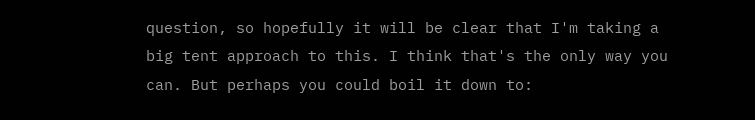question, so hopefully it will be clear that I'm taking a big tent approach to this. I think that's the only way you can. But perhaps you could boil it down to: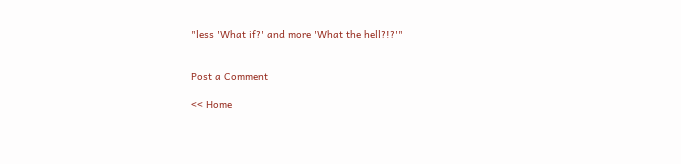"less 'What if?' and more 'What the hell?!?'"


Post a Comment

<< Home